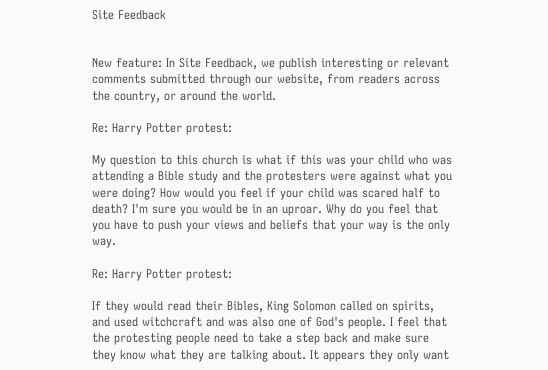Site Feedback


New feature: In Site Feedback, we publish interesting or relevant comments submitted through our website, from readers across the country, or around the world.

Re: Harry Potter protest:

My question to this church is what if this was your child who was attending a Bible study and the protesters were against what you were doing? How would you feel if your child was scared half to death? I'm sure you would be in an uproar. Why do you feel that you have to push your views and beliefs that your way is the only way.

Re: Harry Potter protest:

If they would read their Bibles, King Solomon called on spirits, and used witchcraft and was also one of God's people. I feel that the protesting people need to take a step back and make sure they know what they are talking about. It appears they only want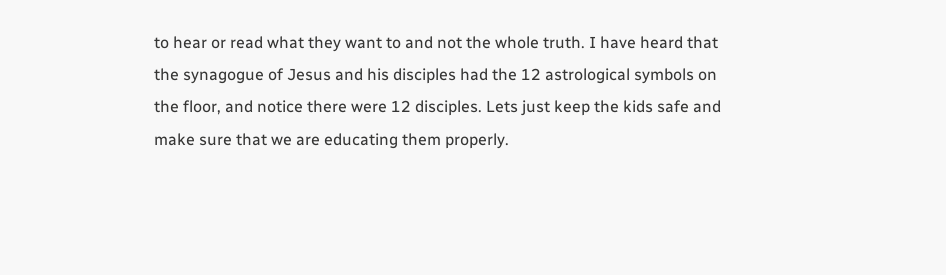to hear or read what they want to and not the whole truth. I have heard that the synagogue of Jesus and his disciples had the 12 astrological symbols on the floor, and notice there were 12 disciples. Lets just keep the kids safe and make sure that we are educating them properly.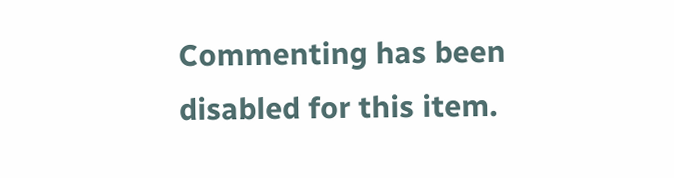Commenting has been disabled for this item.